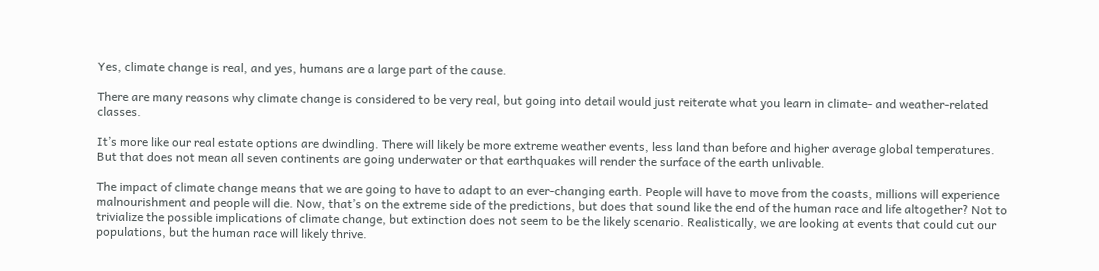Yes, climate change is real, and yes, humans are a large part of the cause.

There are many reasons why climate change is considered to be very real, but going into detail would just reiterate what you learn in climate- and weather-related classes.

It’s more like our real estate options are dwindling. There will likely be more extreme weather events, less land than before and higher average global temperatures. But that does not mean all seven continents are going underwater or that earthquakes will render the surface of the earth unlivable.

The impact of climate change means that we are going to have to adapt to an ever-changing earth. People will have to move from the coasts, millions will experience malnourishment and people will die. Now, that’s on the extreme side of the predictions, but does that sound like the end of the human race and life altogether? Not to trivialize the possible implications of climate change, but extinction does not seem to be the likely scenario. Realistically, we are looking at events that could cut our populations, but the human race will likely thrive.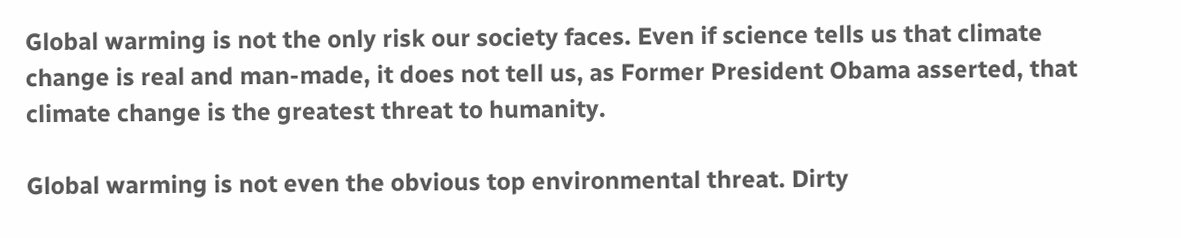Global warming is not the only risk our society faces. Even if science tells us that climate change is real and man-made, it does not tell us, as Former President Obama asserted, that climate change is the greatest threat to humanity.

Global warming is not even the obvious top environmental threat. Dirty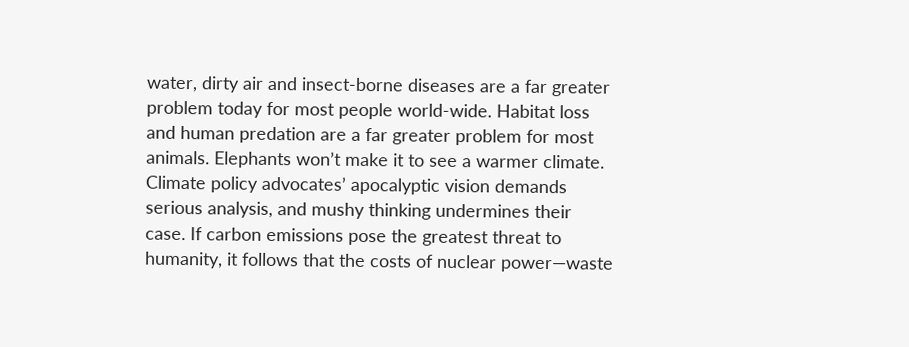water, dirty air and insect-borne diseases are a far greater problem today for most people world-wide. Habitat loss and human predation are a far greater problem for most animals. Elephants won’t make it to see a warmer climate. Climate policy advocates’ apocalyptic vision demands serious analysis, and mushy thinking undermines their case. If carbon emissions pose the greatest threat to humanity, it follows that the costs of nuclear power—waste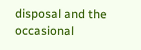disposal and the occasional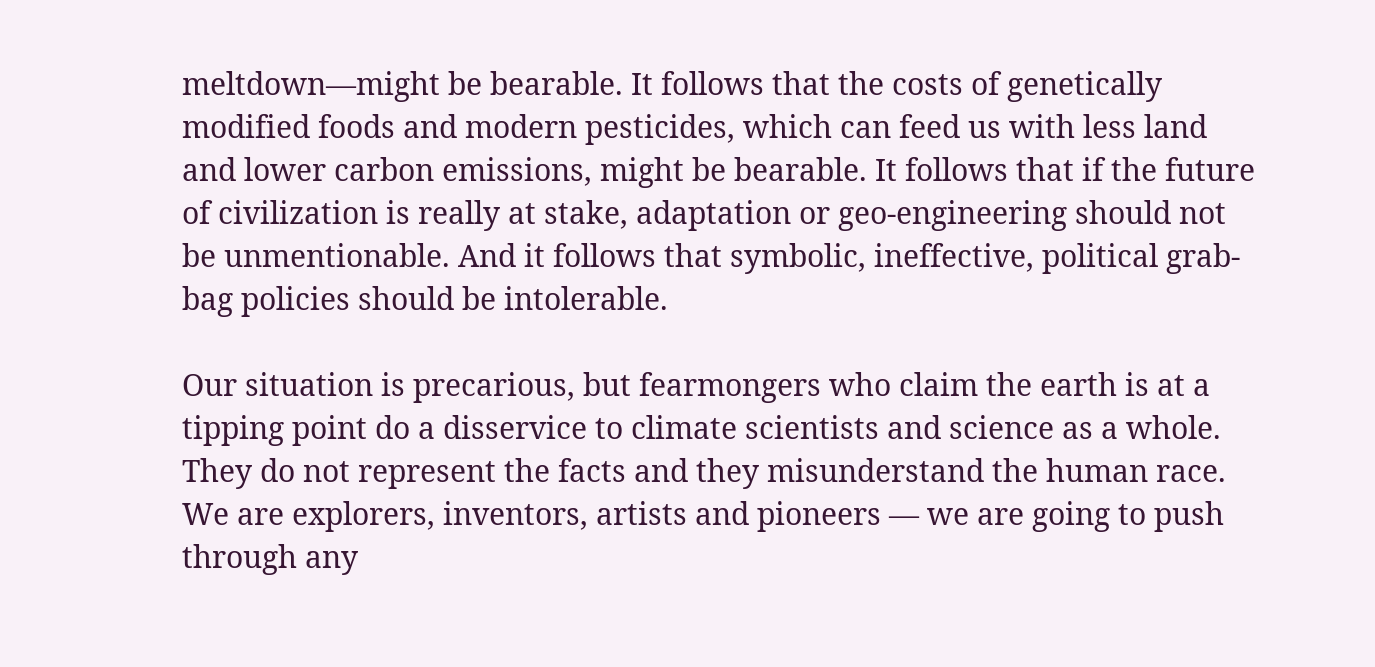meltdown—might be bearable. It follows that the costs of genetically modified foods and modern pesticides, which can feed us with less land and lower carbon emissions, might be bearable. It follows that if the future of civilization is really at stake, adaptation or geo-engineering should not be unmentionable. And it follows that symbolic, ineffective, political grab-bag policies should be intolerable.

Our situation is precarious, but fearmongers who claim the earth is at a tipping point do a disservice to climate scientists and science as a whole. They do not represent the facts and they misunderstand the human race. We are explorers, inventors, artists and pioneers — we are going to push through any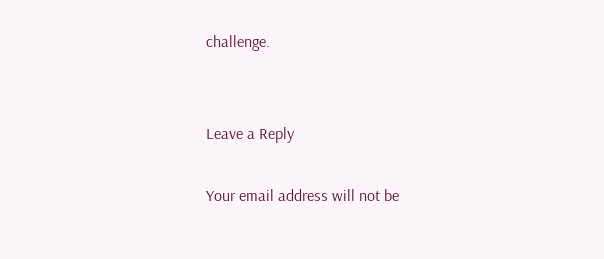challenge.


Leave a Reply

Your email address will not be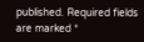published. Required fields are marked *